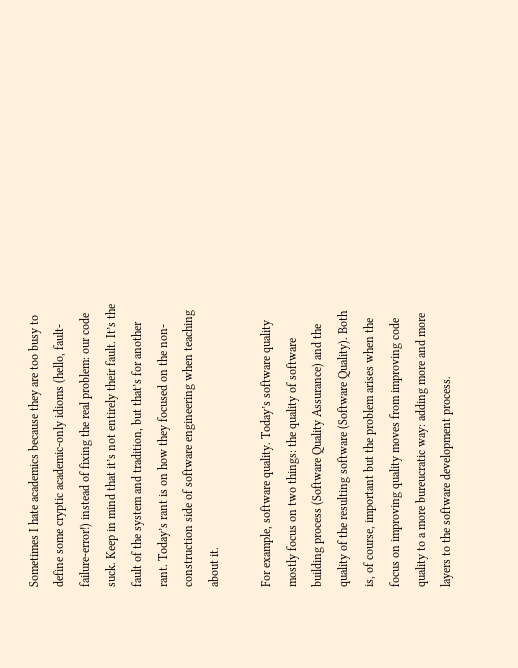Sometimes I hate academics because they are too busy to define some cryptic academic-only idioms (hello, fault-failure-error!) instead of fixing the real problem: our code suck. Keep in mind that it’s not entirely their fault. It’s the fault of the system and tradition, but that’s for another rant. Today’s rant is on how they focused on the non-construction side of software engineering when teaching about it.

For example, software quality. Today’s software quality mostly focus on two things: the quality of software building process (Software Quality Assurance) and the quality of the resulting software (Software Quality). Both is, of course, important but the problem arises when the focus on improving quality moves from improving code quality to a more bureucratic way: adding more and more layers to the software development process.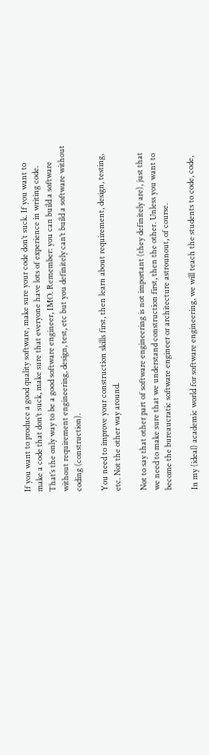If you want to produce a good quality software, make sure your code don’t suck. If you want to make a code that don’t suck, make sure that everyone have lots of experience in writing code. That’s the only way to be a good software engineer, IMO. Remember: you can build a software without requirement engineering, design, test, etc but you definitely can’t build a software without coding (construction).

You need to improve your construction skills first, then learn about requirement, design, testing, etc. Not the other way around.

Not to say that other part of software engineering is not important (they definitely are), just that we need to make sure that we understand construction first, then the other. Unless you want to become the bureaucratic software engineer or architecture astrounout, of course.

In my (ideal) academic world for software engineering, we will teach the students to code, code,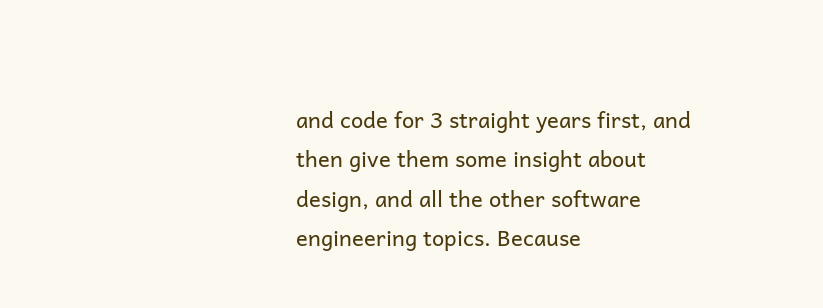and code for 3 straight years first, and then give them some insight about design, and all the other software engineering topics. Because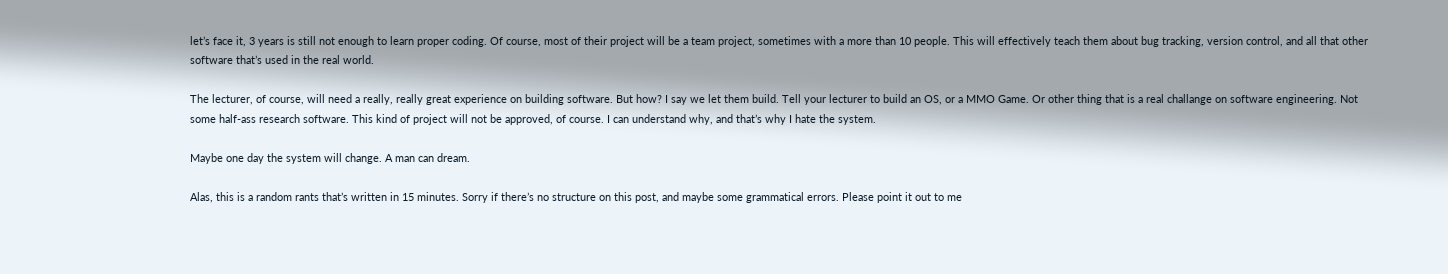let’s face it, 3 years is still not enough to learn proper coding. Of course, most of their project will be a team project, sometimes with a more than 10 people. This will effectively teach them about bug tracking, version control, and all that other software that’s used in the real world.

The lecturer, of course, will need a really, really great experience on building software. But how? I say we let them build. Tell your lecturer to build an OS, or a MMO Game. Or other thing that is a real challange on software engineering. Not some half-ass research software. This kind of project will not be approved, of course. I can understand why, and that’s why I hate the system.

Maybe one day the system will change. A man can dream.

Alas, this is a random rants that’s written in 15 minutes. Sorry if there’s no structure on this post, and maybe some grammatical errors. Please point it out to me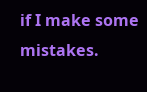if I make some mistakes.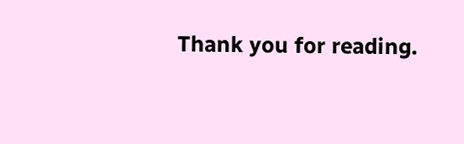Thank you for reading.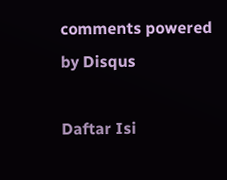comments powered by Disqus

Daftar Isi